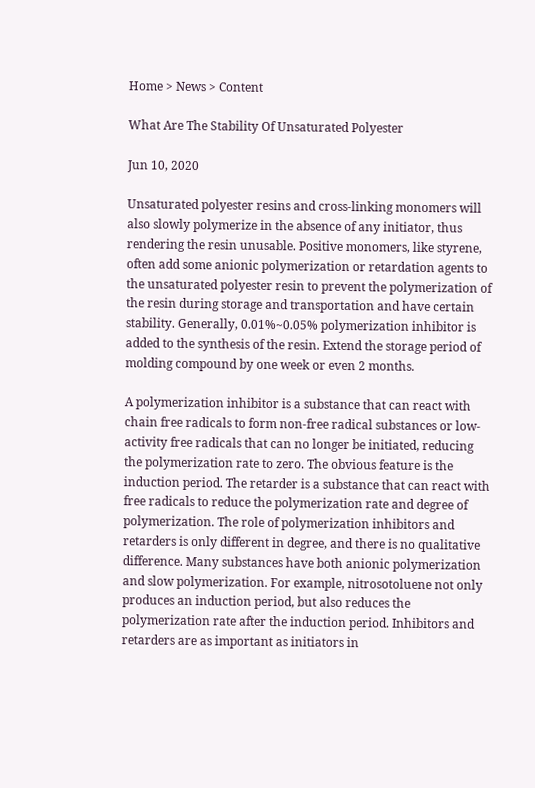Home > News > Content

What Are The Stability Of Unsaturated Polyester

Jun 10, 2020

Unsaturated polyester resins and cross-linking monomers will also slowly polymerize in the absence of any initiator, thus rendering the resin unusable. Positive monomers, like styrene, often add some anionic polymerization or retardation agents to the unsaturated polyester resin to prevent the polymerization of the resin during storage and transportation and have certain stability. Generally, 0.01%~0.05% polymerization inhibitor is added to the synthesis of the resin. Extend the storage period of molding compound by one week or even 2 months.

A polymerization inhibitor is a substance that can react with chain free radicals to form non-free radical substances or low-activity free radicals that can no longer be initiated, reducing the polymerization rate to zero. The obvious feature is the induction period. The retarder is a substance that can react with free radicals to reduce the polymerization rate and degree of polymerization. The role of polymerization inhibitors and retarders is only different in degree, and there is no qualitative difference. Many substances have both anionic polymerization and slow polymerization. For example, nitrosotoluene not only produces an induction period, but also reduces the polymerization rate after the induction period. Inhibitors and retarders are as important as initiators in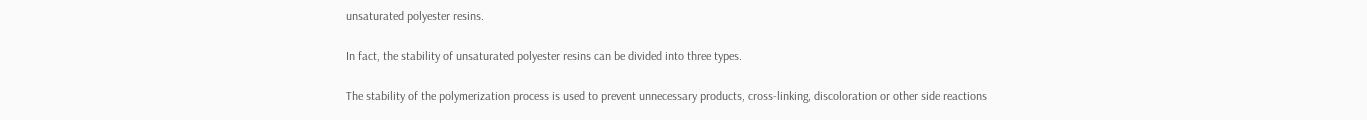unsaturated polyester resins.

In fact, the stability of unsaturated polyester resins can be divided into three types.

The stability of the polymerization process is used to prevent unnecessary products, cross-linking, discoloration or other side reactions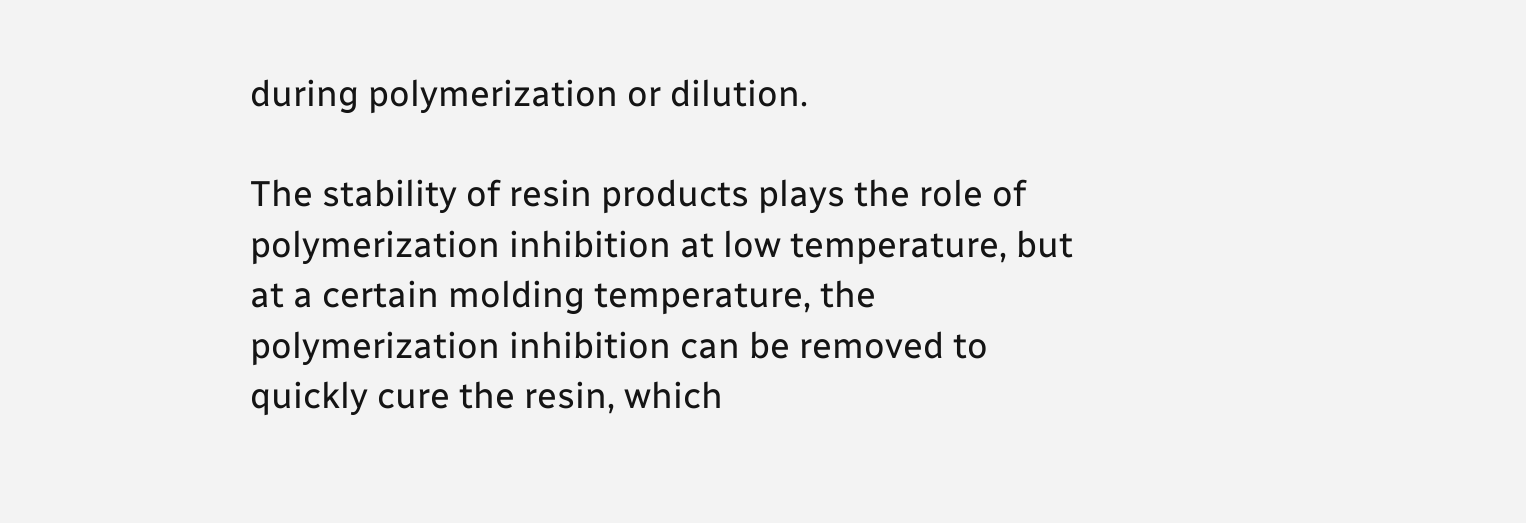during polymerization or dilution.

The stability of resin products plays the role of polymerization inhibition at low temperature, but at a certain molding temperature, the polymerization inhibition can be removed to quickly cure the resin, which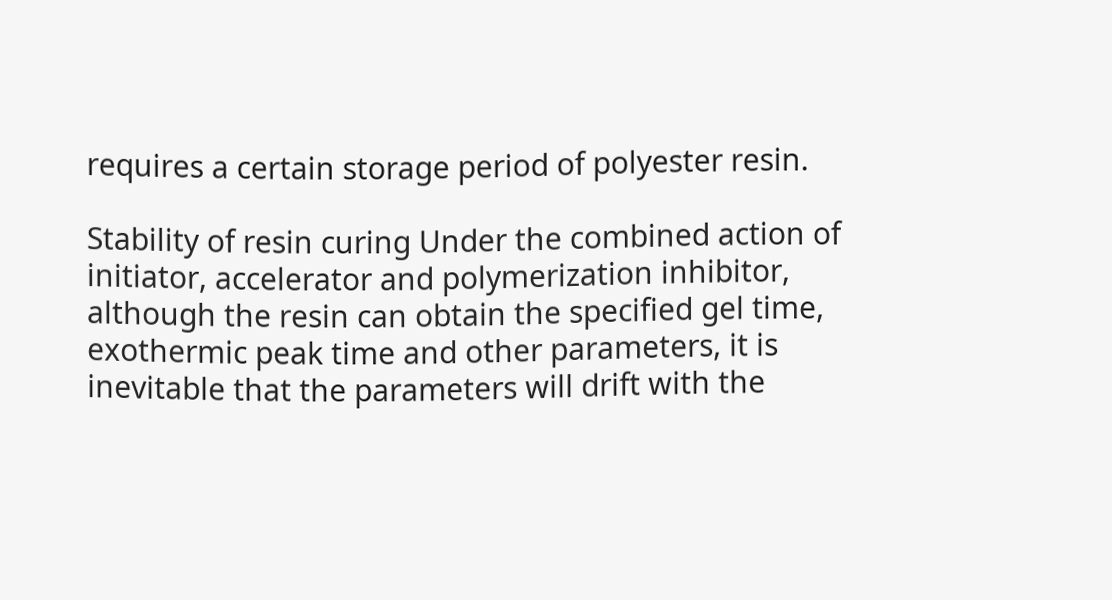requires a certain storage period of polyester resin.

Stability of resin curing Under the combined action of initiator, accelerator and polymerization inhibitor, although the resin can obtain the specified gel time, exothermic peak time and other parameters, it is inevitable that the parameters will drift with the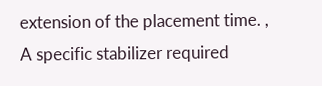extension of the placement time. , A specific stabilizer required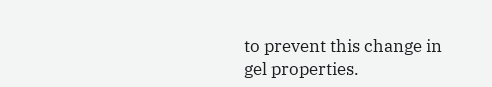to prevent this change in gel properties.